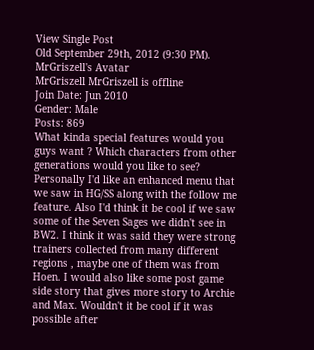View Single Post
Old September 29th, 2012 (9:30 PM).
MrGriszell's Avatar
MrGriszell MrGriszell is offline
Join Date: Jun 2010
Gender: Male
Posts: 869
What kinda special features would you guys want ? Which characters from other generations would you like to see?
Personally I'd like an enhanced menu that we saw in HG/SS along with the follow me feature. Also I'd think it be cool if we saw some of the Seven Sages we didn't see in BW2. I think it was said they were strong trainers collected from many different regions , maybe one of them was from Hoen. I would also like some post game side story that gives more story to Archie and Max. Wouldn't it be cool if it was possible after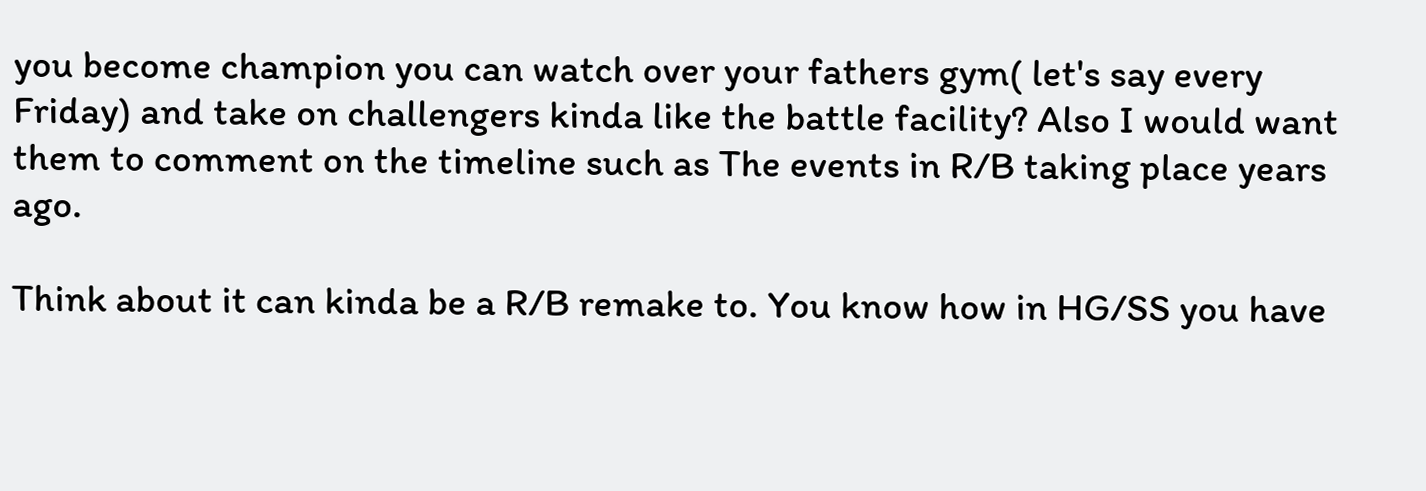you become champion you can watch over your fathers gym( let's say every Friday) and take on challengers kinda like the battle facility? Also I would want them to comment on the timeline such as The events in R/B taking place years ago.

Think about it can kinda be a R/B remake to. You know how in HG/SS you have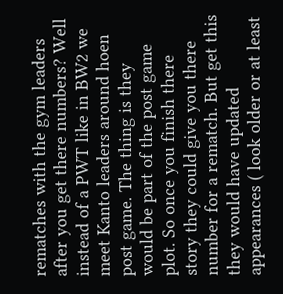rematches with the gym leaders after you get there numbers? Well instead of a PWT like in BW2 we meet Kanto leaders around hoen post game. The thing is they would be part of the post game plot. So once you finish there story they could give you there number for a rematch. But get this they would have updated appearances ( look older or at least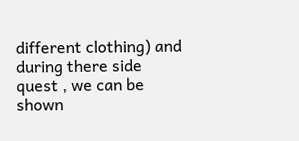different clothing) and during there side quest , we can be shown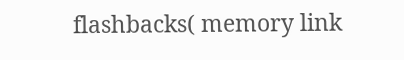flashbacks( memory link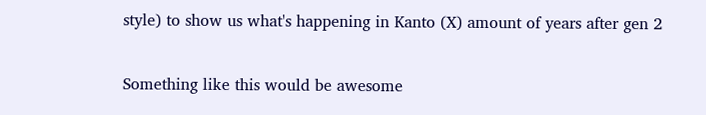style) to show us what's happening in Kanto (X) amount of years after gen 2

Something like this would be awesome